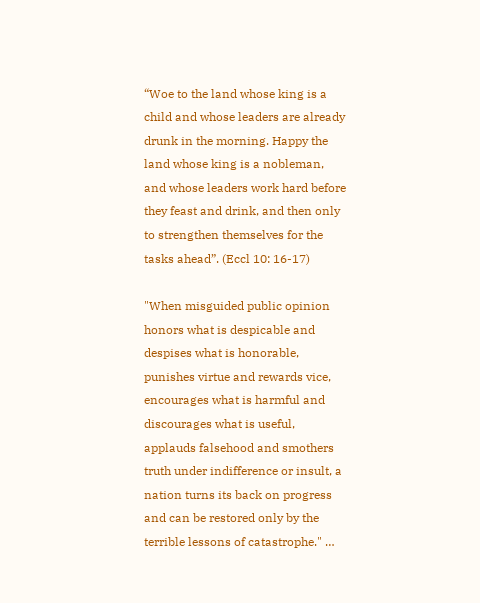“Woe to the land whose king is a child and whose leaders are already drunk in the morning. Happy the land whose king is a nobleman, and whose leaders work hard before they feast and drink, and then only to strengthen themselves for the tasks ahead”. (Eccl 10: 16-17)

"When misguided public opinion honors what is despicable and despises what is honorable, punishes virtue and rewards vice, encourages what is harmful and discourages what is useful, applauds falsehood and smothers truth under indifference or insult, a nation turns its back on progress and can be restored only by the terrible lessons of catastrophe." …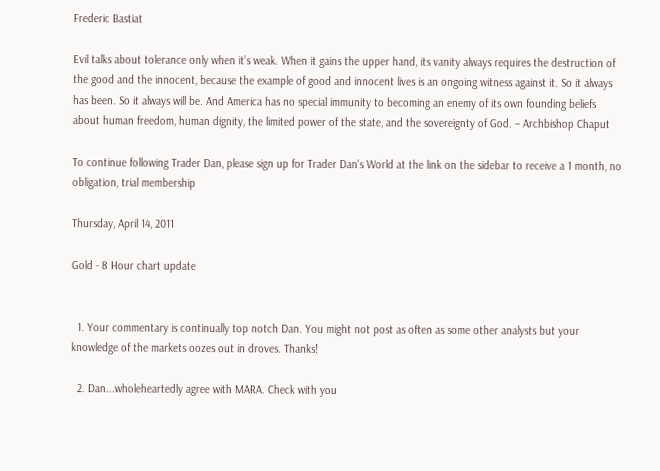Frederic Bastiat

Evil talks about tolerance only when it’s weak. When it gains the upper hand, its vanity always requires the destruction of the good and the innocent, because the example of good and innocent lives is an ongoing witness against it. So it always has been. So it always will be. And America has no special immunity to becoming an enemy of its own founding beliefs about human freedom, human dignity, the limited power of the state, and the sovereignty of God. – Archbishop Chaput

To continue following Trader Dan, please sign up for Trader Dan's World at the link on the sidebar to receive a 1 month, no obligation, trial membership

Thursday, April 14, 2011

Gold - 8 Hour chart update


  1. Your commentary is continually top notch Dan. You might not post as often as some other analysts but your knowledge of the markets oozes out in droves. Thanks!

  2. Dan...wholeheartedly agree with MARA. Check with you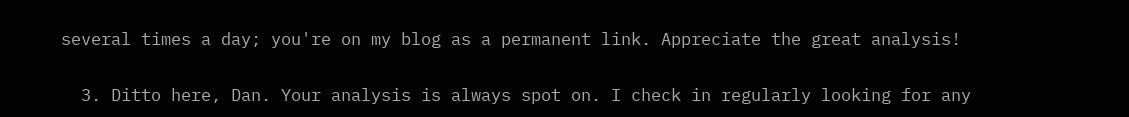several times a day; you're on my blog as a permanent link. Appreciate the great analysis!


  3. Ditto here, Dan. Your analysis is always spot on. I check in regularly looking for any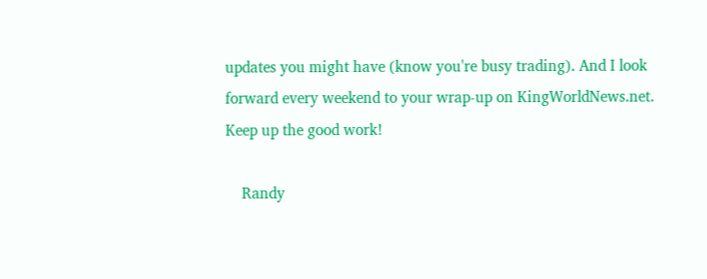updates you might have (know you're busy trading). And I look forward every weekend to your wrap-up on KingWorldNews.net. Keep up the good work!

    Randy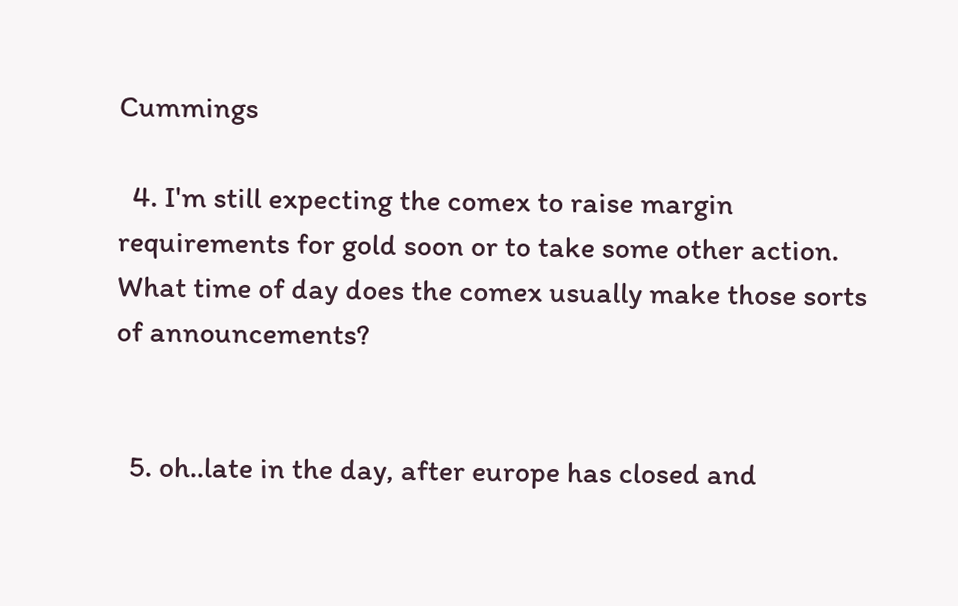Cummings

  4. I'm still expecting the comex to raise margin requirements for gold soon or to take some other action. What time of day does the comex usually make those sorts of announcements?


  5. oh..late in the day, after europe has closed and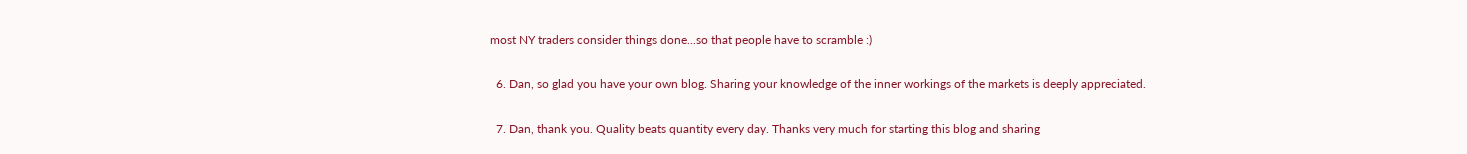most NY traders consider things done...so that people have to scramble :)

  6. Dan, so glad you have your own blog. Sharing your knowledge of the inner workings of the markets is deeply appreciated.

  7. Dan, thank you. Quality beats quantity every day. Thanks very much for starting this blog and sharing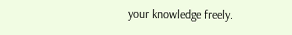your knowledge freely.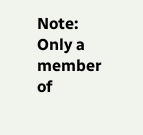Note: Only a member of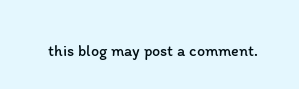this blog may post a comment.